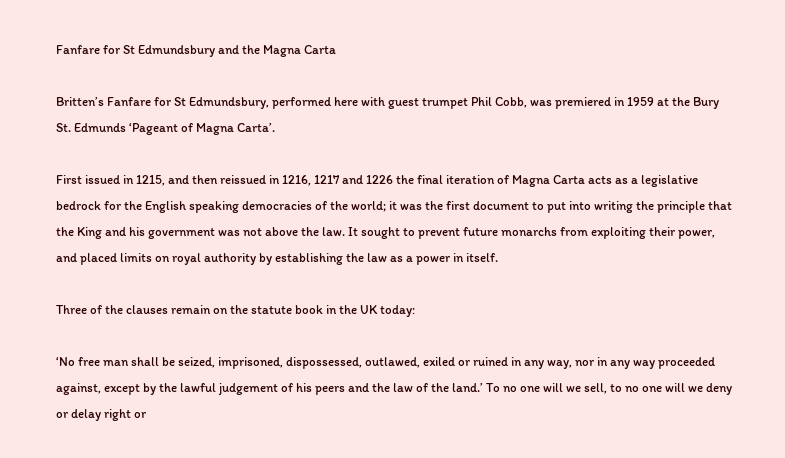Fanfare for St Edmundsbury and the Magna Carta

Britten’s Fanfare for St Edmundsbury, performed here with guest trumpet Phil Cobb, was premiered in 1959 at the Bury St. Edmunds ‘Pageant of Magna Carta’.

First issued in 1215, and then reissued in 1216, 1217 and 1226 the final iteration of Magna Carta acts as a legislative bedrock for the English speaking democracies of the world; it was the first document to put into writing the principle that the King and his government was not above the law. It sought to prevent future monarchs from exploiting their power, and placed limits on royal authority by establishing the law as a power in itself.

Three of the clauses remain on the statute book in the UK today:

‘No free man shall be seized, imprisoned, dispossessed, outlawed, exiled or ruined in any way, nor in any way proceeded against, except by the lawful judgement of his peers and the law of the land.’ To no one will we sell, to no one will we deny or delay right or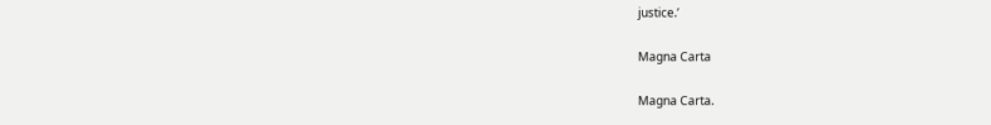justice.’

Magna Carta

Magna Carta.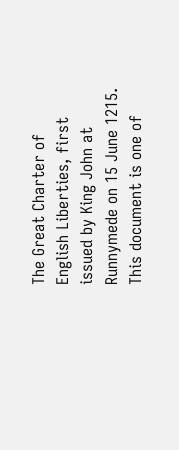The Great Charter of English Liberties, first issued by King John at Runnymede on 15 June 1215. This document is one of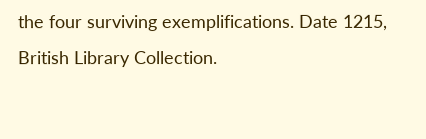the four surviving exemplifications. Date 1215, British Library Collection.